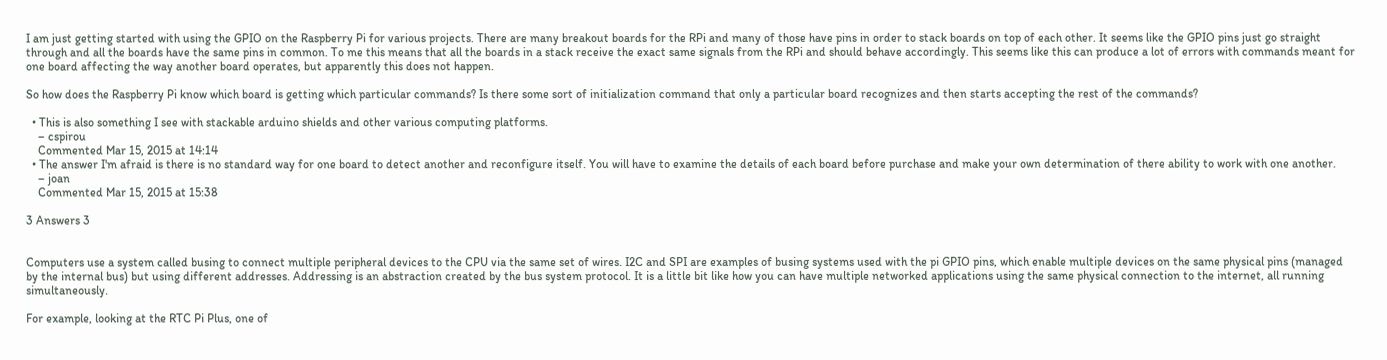I am just getting started with using the GPIO on the Raspberry Pi for various projects. There are many breakout boards for the RPi and many of those have pins in order to stack boards on top of each other. It seems like the GPIO pins just go straight through and all the boards have the same pins in common. To me this means that all the boards in a stack receive the exact same signals from the RPi and should behave accordingly. This seems like this can produce a lot of errors with commands meant for one board affecting the way another board operates, but apparently this does not happen.

So how does the Raspberry Pi know which board is getting which particular commands? Is there some sort of initialization command that only a particular board recognizes and then starts accepting the rest of the commands?

  • This is also something I see with stackable arduino shields and other various computing platforms.
    – cspirou
    Commented Mar 15, 2015 at 14:14
  • The answer I'm afraid is there is no standard way for one board to detect another and reconfigure itself. You will have to examine the details of each board before purchase and make your own determination of there ability to work with one another.
    – joan
    Commented Mar 15, 2015 at 15:38

3 Answers 3


Computers use a system called busing to connect multiple peripheral devices to the CPU via the same set of wires. I2C and SPI are examples of busing systems used with the pi GPIO pins, which enable multiple devices on the same physical pins (managed by the internal bus) but using different addresses. Addressing is an abstraction created by the bus system protocol. It is a little bit like how you can have multiple networked applications using the same physical connection to the internet, all running simultaneously.

For example, looking at the RTC Pi Plus, one of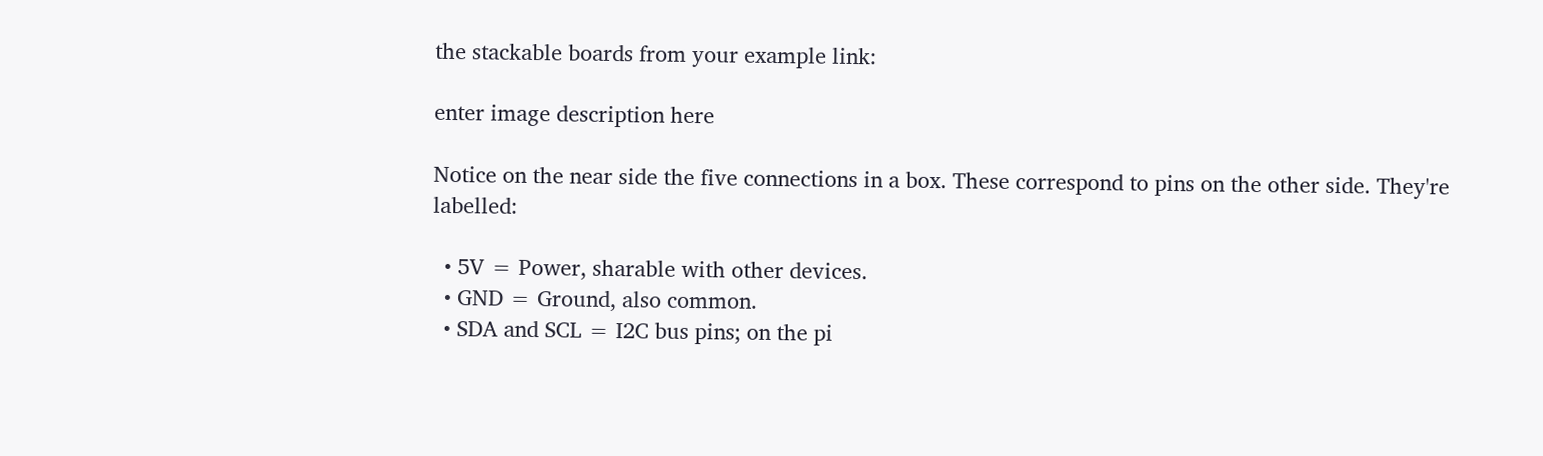the stackable boards from your example link:

enter image description here

Notice on the near side the five connections in a box. These correspond to pins on the other side. They're labelled:

  • 5V = Power, sharable with other devices.
  • GND = Ground, also common.
  • SDA and SCL = I2C bus pins; on the pi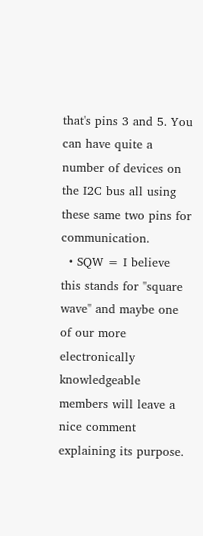that's pins 3 and 5. You can have quite a number of devices on the I2C bus all using these same two pins for communication.
  • SQW = I believe this stands for "square wave" and maybe one of our more electronically knowledgeable members will leave a nice comment explaining its purpose.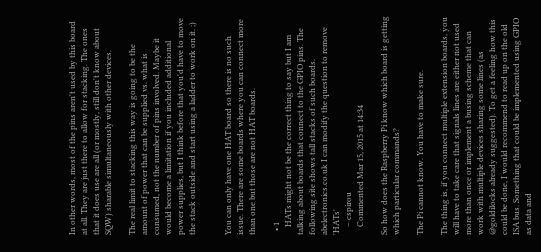In other words, most of the pins aren't used by this board at all. They are just there to allow for stacking. The ones that it does use are all (or mostly, still don't know about SQW) sharable simultaneously with other devices.

The real limit to stacking this way is going to be the amount of power that can be supplied vs. what is consumed, not the number of pins involved. Maybe it would become a limitation if you included additional power supplies, but I think before that you'd have to move the stack outside and start using a ladder to work on it. ;)


You can only have one HAT board so there is no such issue. There are some boards where you can connect more than one but those are not HAT boards.

  • 1
    HATs might not be the correct thing to say but I am talking about boards that connect to the GPIO pins. The following site shows tall stacks of such boards. abelectronics.co.uk I can modify the question to remove 'HATs'
    – cspirou
    Commented Mar 15, 2015 at 14:34

So how does the Raspberry Pi know which board is getting which particular commands?

The Pi cannot know. You have to make sure.

The thing is, if you connect multiple extension boards, you will have to take care that signals lines are either not used more than once or implement a busing scheme that can work with multiple devices sharing some lines (as @goldilocks already suggested). To get a feeling how this could be done, I would recommend to read up on the old ISA bus. Something that could be implemented using GPIO as data and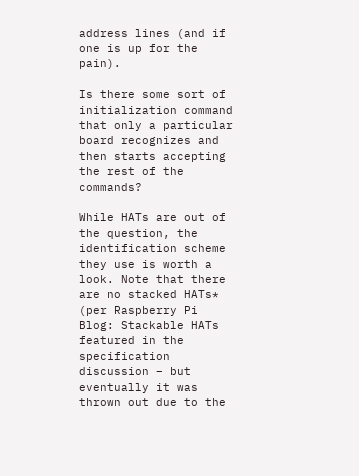address lines (and if one is up for the pain).

Is there some sort of initialization command that only a particular board recognizes and then starts accepting the rest of the commands?

While HATs are out of the question, the identification scheme they use is worth a look. Note that there are no stacked HATs* (per Raspberry Pi Blog: Stackable HATs featured in the specification discussion – but eventually it was thrown out due to the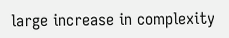large increase in complexity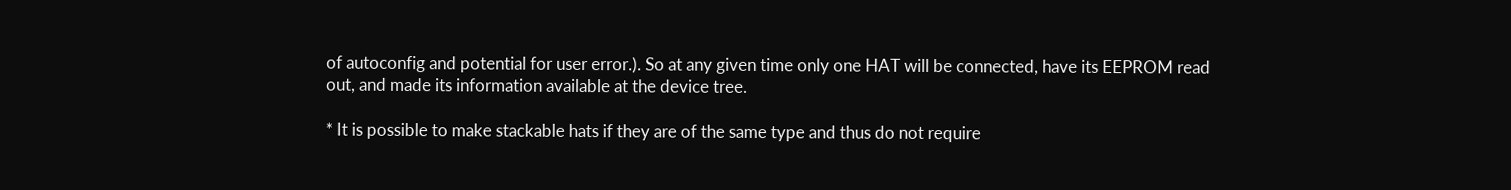of autoconfig and potential for user error.). So at any given time only one HAT will be connected, have its EEPROM read out, and made its information available at the device tree.

* It is possible to make stackable hats if they are of the same type and thus do not require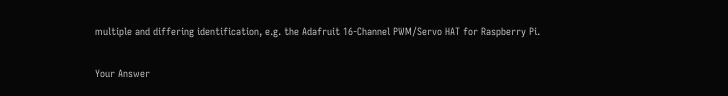multiple and differing identification, e.g. the Adafruit 16-Channel PWM/Servo HAT for Raspberry Pi.

Your Answer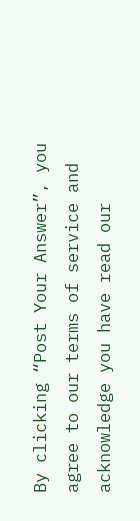By clicking “Post Your Answer”, you agree to our terms of service and acknowledge you have read our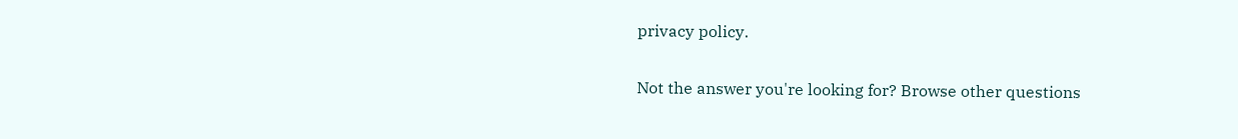privacy policy.

Not the answer you're looking for? Browse other questions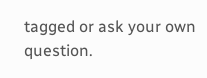tagged or ask your own question.